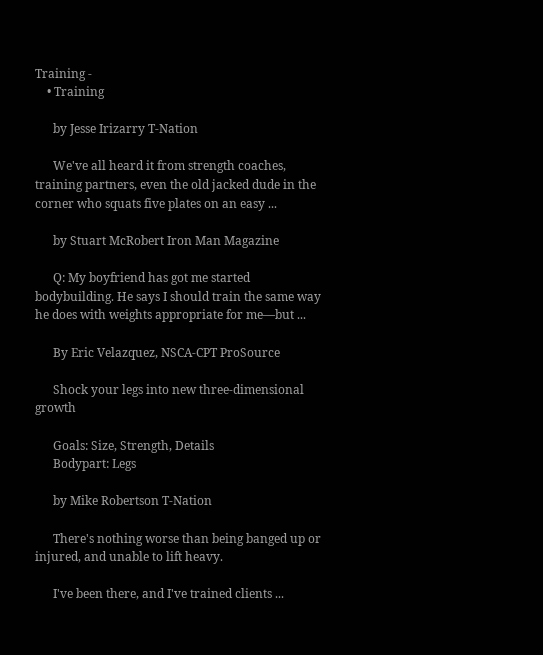Training -
    • Training

      by Jesse Irizarry T-Nation

      We've all heard it from strength coaches, training partners, even the old jacked dude in the corner who squats five plates on an easy ...

      by Stuart McRobert Iron Man Magazine

      Q: My boyfriend has got me started bodybuilding. He says I should train the same way he does with weights appropriate for me—but ...

      By Eric Velazquez, NSCA-CPT ProSource

      Shock your legs into new three-dimensional growth

      Goals: Size, Strength, Details
      Bodypart: Legs

      by Mike Robertson T-Nation

      There's nothing worse than being banged up or injured, and unable to lift heavy.

      I've been there, and I've trained clients ...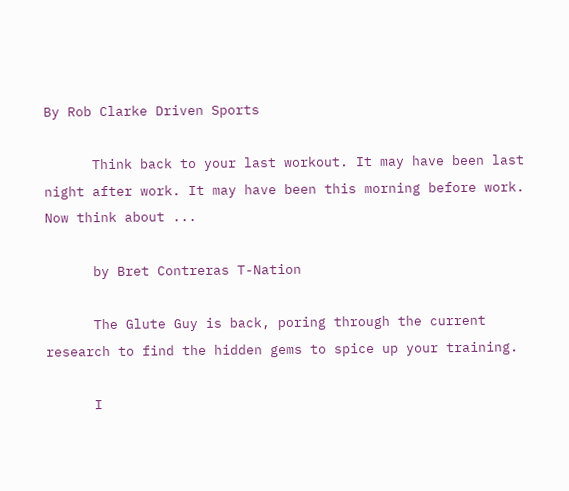By Rob Clarke Driven Sports

      Think back to your last workout. It may have been last night after work. It may have been this morning before work. Now think about ...

      by Bret Contreras T-Nation

      The Glute Guy is back, poring through the current research to find the hidden gems to spice up your training.

      I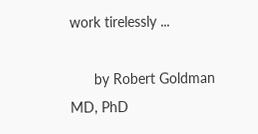work tirelessly ...

      by Robert Goldman MD, PhD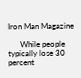Iron Man Magazine

      While people typically lose 30 percent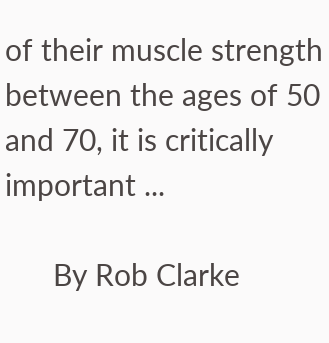of their muscle strength between the ages of 50 and 70, it is critically important ...

      By Rob Clarke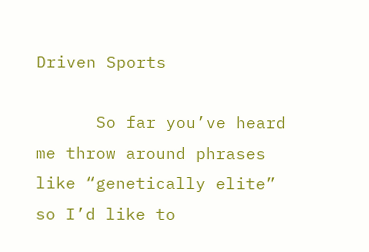Driven Sports

      So far you’ve heard me throw around phrases like “genetically elite” so I’d like to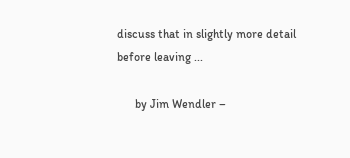discuss that in slightly more detail before leaving ...

      by Jim Wendler –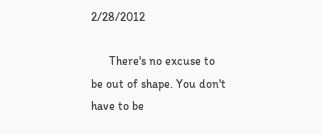2/28/2012

      There's no excuse to be out of shape. You don't have to be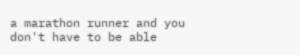a marathon runner and you don't have to be able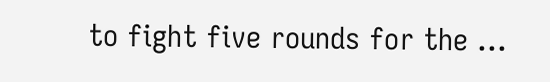to fight five rounds for the ...